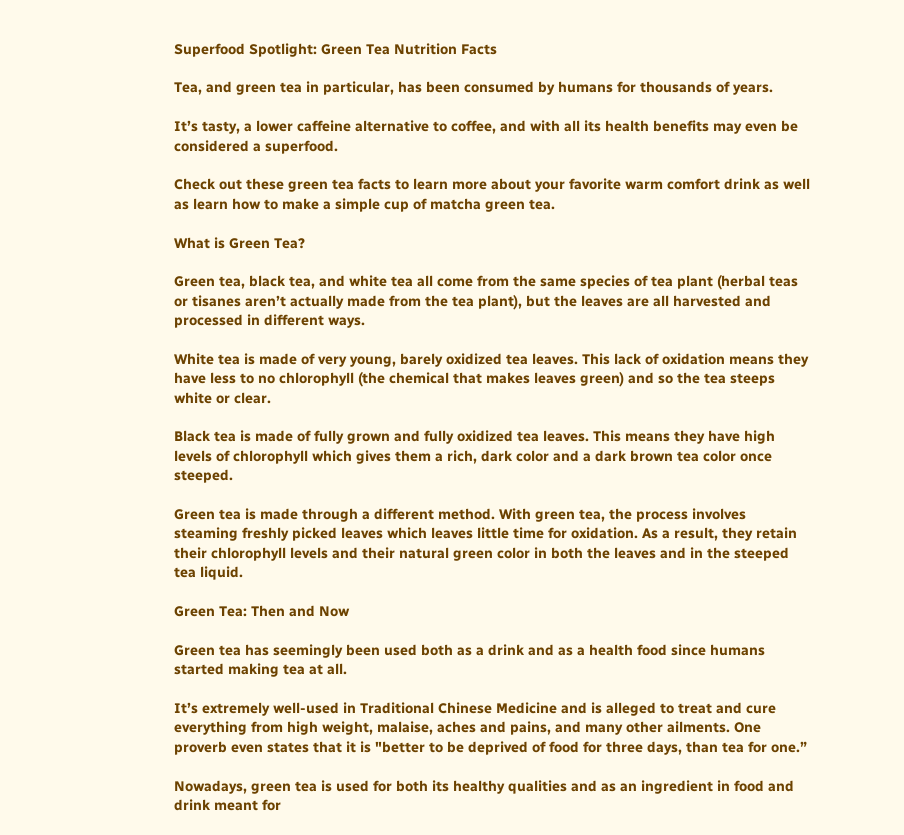Superfood Spotlight: Green Tea Nutrition Facts

Tea, and green tea in particular, has been consumed by humans for thousands of years.

It’s tasty, a lower caffeine alternative to coffee, and with all its health benefits may even be considered a superfood.

Check out these green tea facts to learn more about your favorite warm comfort drink as well as learn how to make a simple cup of matcha green tea.

What is Green Tea?

Green tea, black tea, and white tea all come from the same species of tea plant (herbal teas or tisanes aren’t actually made from the tea plant), but the leaves are all harvested and processed in different ways.

White tea is made of very young, barely oxidized tea leaves. This lack of oxidation means they have less to no chlorophyll (the chemical that makes leaves green) and so the tea steeps white or clear.

Black tea is made of fully grown and fully oxidized tea leaves. This means they have high levels of chlorophyll which gives them a rich, dark color and a dark brown tea color once steeped.

Green tea is made through a different method. With green tea, the process involves steaming freshly picked leaves which leaves little time for oxidation. As a result, they retain their chlorophyll levels and their natural green color in both the leaves and in the steeped tea liquid.

Green Tea: Then and Now

Green tea has seemingly been used both as a drink and as a health food since humans started making tea at all.

It’s extremely well-used in Traditional Chinese Medicine and is alleged to treat and cure everything from high weight, malaise, aches and pains, and many other ailments. One proverb even states that it is "better to be deprived of food for three days, than tea for one.”

Nowadays, green tea is used for both its healthy qualities and as an ingredient in food and drink meant for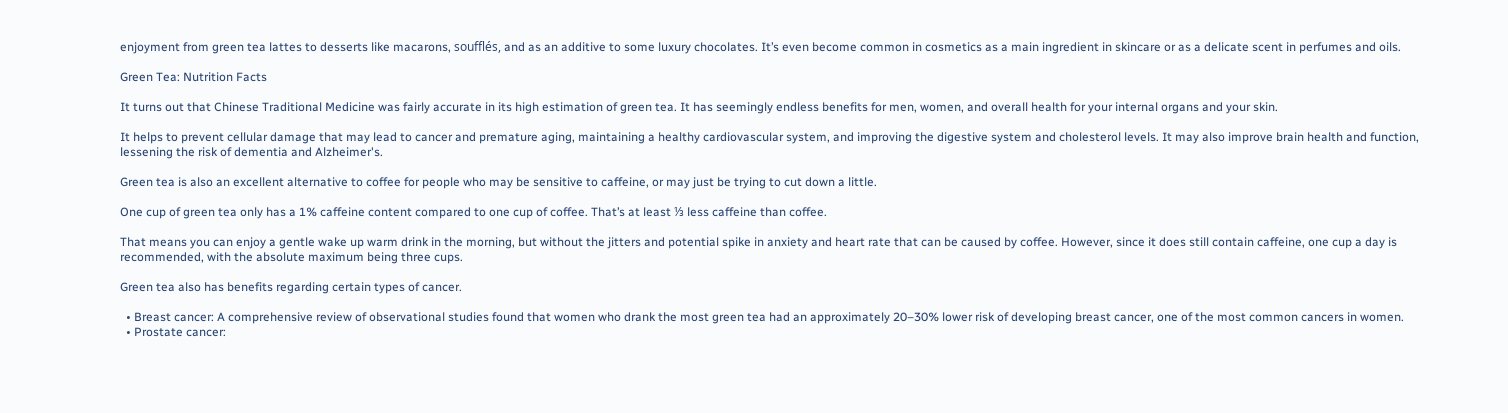enjoyment from green tea lattes to desserts like macarons, soufflés, and as an additive to some luxury chocolates. It’s even become common in cosmetics as a main ingredient in skincare or as a delicate scent in perfumes and oils.

Green Tea: Nutrition Facts

It turns out that Chinese Traditional Medicine was fairly accurate in its high estimation of green tea. It has seemingly endless benefits for men, women, and overall health for your internal organs and your skin.

It helps to prevent cellular damage that may lead to cancer and premature aging, maintaining a healthy cardiovascular system, and improving the digestive system and cholesterol levels. It may also improve brain health and function, lessening the risk of dementia and Alzheimer's.

Green tea is also an excellent alternative to coffee for people who may be sensitive to caffeine, or may just be trying to cut down a little.

One cup of green tea only has a 1% caffeine content compared to one cup of coffee. That’s at least ⅓ less caffeine than coffee.

That means you can enjoy a gentle wake up warm drink in the morning, but without the jitters and potential spike in anxiety and heart rate that can be caused by coffee. However, since it does still contain caffeine, one cup a day is recommended, with the absolute maximum being three cups.

Green tea also has benefits regarding certain types of cancer.

  • Breast cancer: A comprehensive review of observational studies found that women who drank the most green tea had an approximately 20–30% lower risk of developing breast cancer, one of the most common cancers in women.
  • Prostate cancer: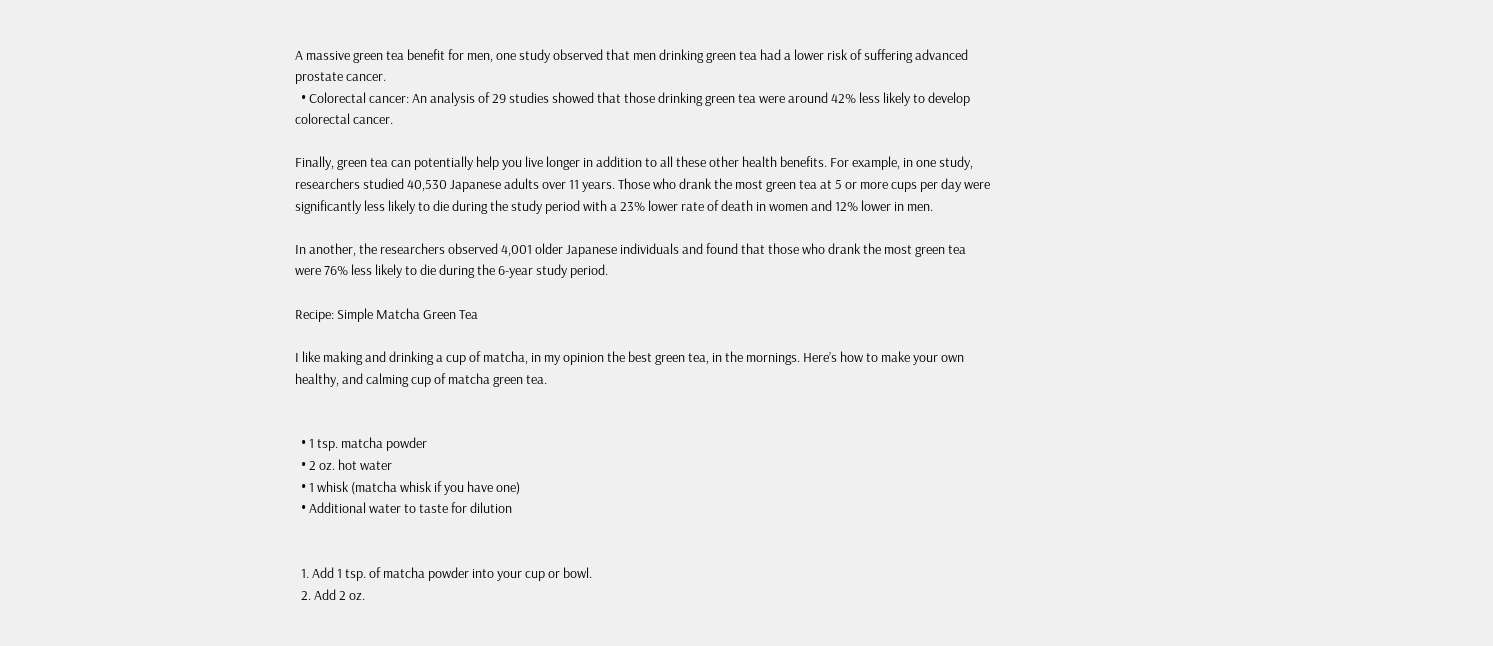A massive green tea benefit for men, one study observed that men drinking green tea had a lower risk of suffering advanced prostate cancer.
  • Colorectal cancer: An analysis of 29 studies showed that those drinking green tea were around 42% less likely to develop colorectal cancer.

Finally, green tea can potentially help you live longer in addition to all these other health benefits. For example, in one study, researchers studied 40,530 Japanese adults over 11 years. Those who drank the most green tea at 5 or more cups per day were significantly less likely to die during the study period with a 23% lower rate of death in women and 12% lower in men.

In another, the researchers observed 4,001 older Japanese individuals and found that those who drank the most green tea were 76% less likely to die during the 6-year study period.

Recipe: Simple Matcha Green Tea

I like making and drinking a cup of matcha, in my opinion the best green tea, in the mornings. Here’s how to make your own healthy, and calming cup of matcha green tea.


  • 1 tsp. matcha powder
  • 2 oz. hot water
  • 1 whisk (matcha whisk if you have one)
  • Additional water to taste for dilution


  1. Add 1 tsp. of matcha powder into your cup or bowl.
  2. Add 2 oz.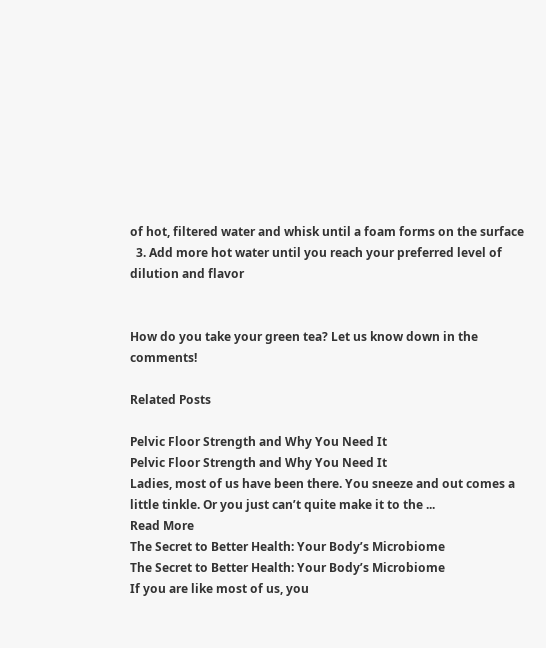of hot, filtered water and whisk until a foam forms on the surface
  3. Add more hot water until you reach your preferred level of dilution and flavor


How do you take your green tea? Let us know down in the comments!

Related Posts

Pelvic Floor Strength and Why You Need It
Pelvic Floor Strength and Why You Need It
Ladies, most of us have been there. You sneeze and out comes a little tinkle. Or you just can’t quite make it to the ...
Read More
The Secret to Better Health: Your Body’s Microbiome
The Secret to Better Health: Your Body’s Microbiome
If you are like most of us, you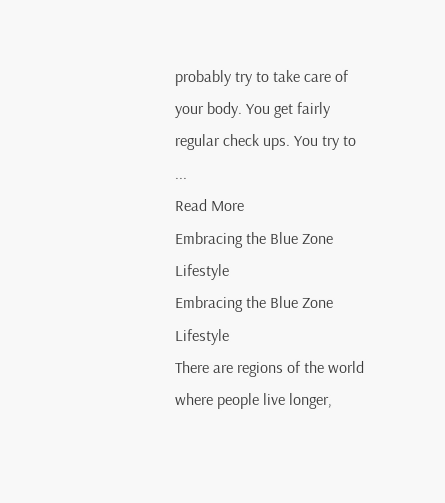probably try to take care of your body. You get fairly regular check ups. You try to ...
Read More
Embracing the Blue Zone Lifestyle
Embracing the Blue Zone Lifestyle
There are regions of the world where people live longer,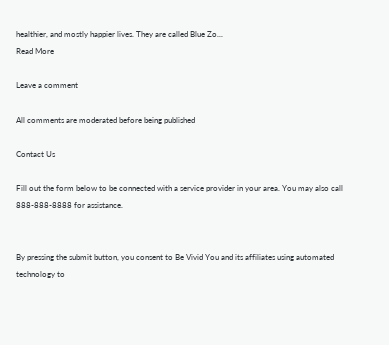healthier, and mostly happier lives. They are called Blue Zo...
Read More

Leave a comment

All comments are moderated before being published

Contact Us

Fill out the form below to be connected with a service provider in your area. You may also call 888-888-8888 for assistance.


By pressing the submit button, you consent to Be Vivid You and its affiliates using automated technology to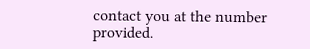contact you at the number provided.